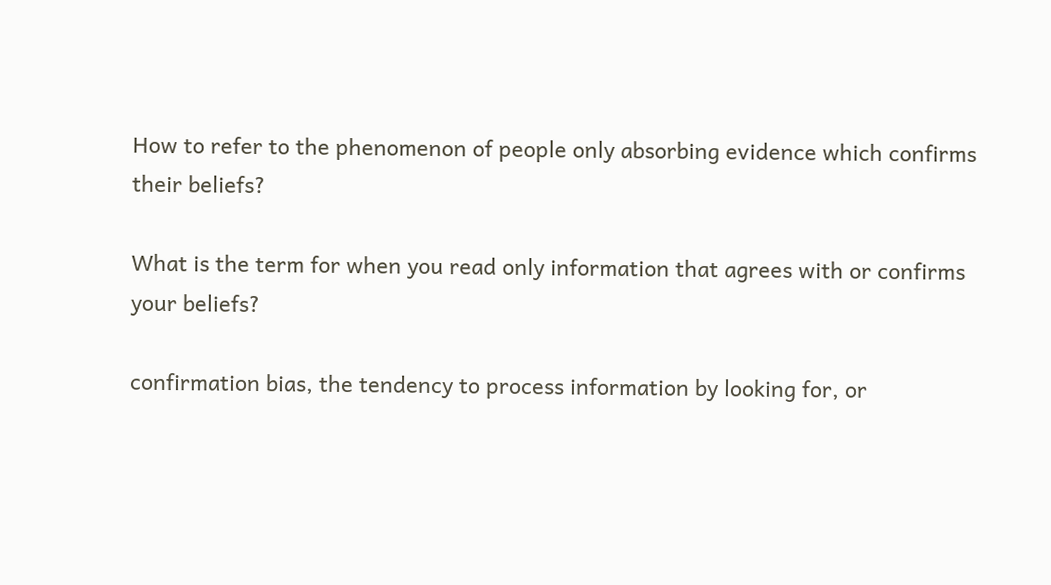How to refer to the phenomenon of people only absorbing evidence which confirms their beliefs?

What is the term for when you read only information that agrees with or confirms your beliefs?

confirmation bias, the tendency to process information by looking for, or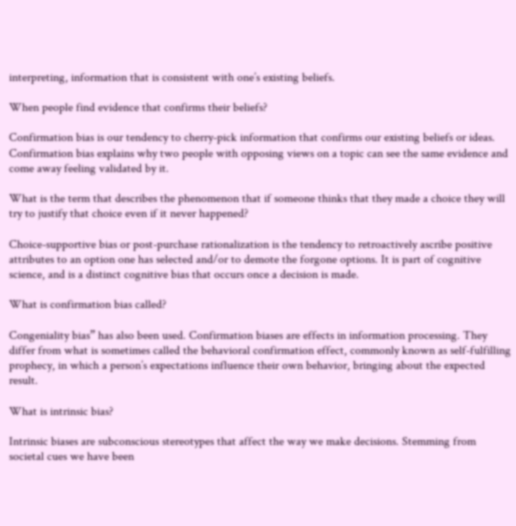interpreting, information that is consistent with one’s existing beliefs.

When people find evidence that confirms their beliefs?

Confirmation bias is our tendency to cherry-pick information that confirms our existing beliefs or ideas. Confirmation bias explains why two people with opposing views on a topic can see the same evidence and come away feeling validated by it.

What is the term that describes the phenomenon that if someone thinks that they made a choice they will try to justify that choice even if it never happened?

Choice-supportive bias or post-purchase rationalization is the tendency to retroactively ascribe positive attributes to an option one has selected and/or to demote the forgone options. It is part of cognitive science, and is a distinct cognitive bias that occurs once a decision is made.

What is confirmation bias called?

Congeniality bias” has also been used. Confirmation biases are effects in information processing. They differ from what is sometimes called the behavioral confirmation effect, commonly known as self-fulfilling prophecy, in which a person’s expectations influence their own behavior, bringing about the expected result.

What is intrinsic bias?

Intrinsic biases are subconscious stereotypes that affect the way we make decisions. Stemming from societal cues we have been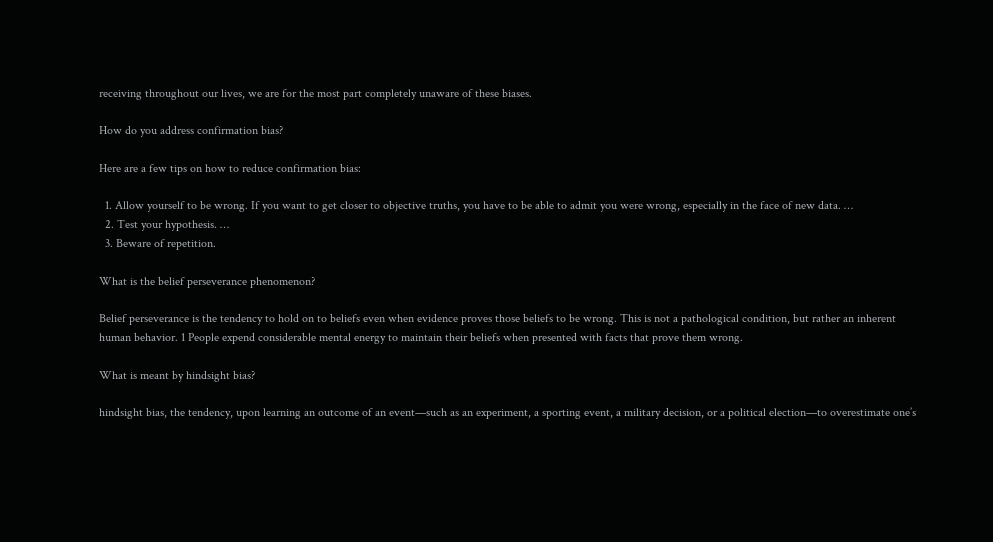receiving throughout our lives, we are for the most part completely unaware of these biases.

How do you address confirmation bias?

Here are a few tips on how to reduce confirmation bias:

  1. Allow yourself to be wrong. If you want to get closer to objective truths, you have to be able to admit you were wrong, especially in the face of new data. …
  2. Test your hypothesis. …
  3. Beware of repetition.

What is the belief perseverance phenomenon?

Belief perseverance is the tendency to hold on to beliefs even when evidence proves those beliefs to be wrong. This is not a pathological condition, but rather an inherent human behavior. 1 People expend considerable mental energy to maintain their beliefs when presented with facts that prove them wrong.

What is meant by hindsight bias?

hindsight bias, the tendency, upon learning an outcome of an event—such as an experiment, a sporting event, a military decision, or a political election—to overestimate one’s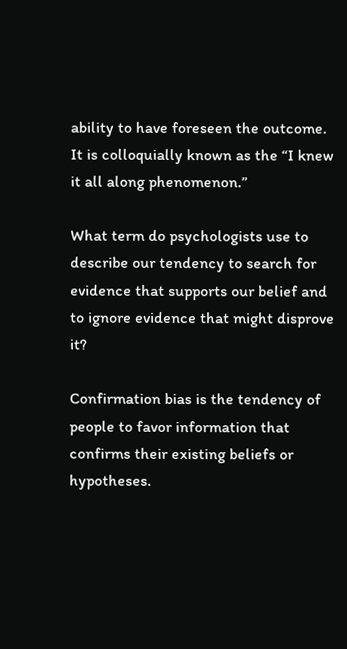ability to have foreseen the outcome. It is colloquially known as the “I knew it all along phenomenon.”

What term do psychologists use to describe our tendency to search for evidence that supports our belief and to ignore evidence that might disprove it?

Confirmation bias is the tendency of people to favor information that confirms their existing beliefs or hypotheses.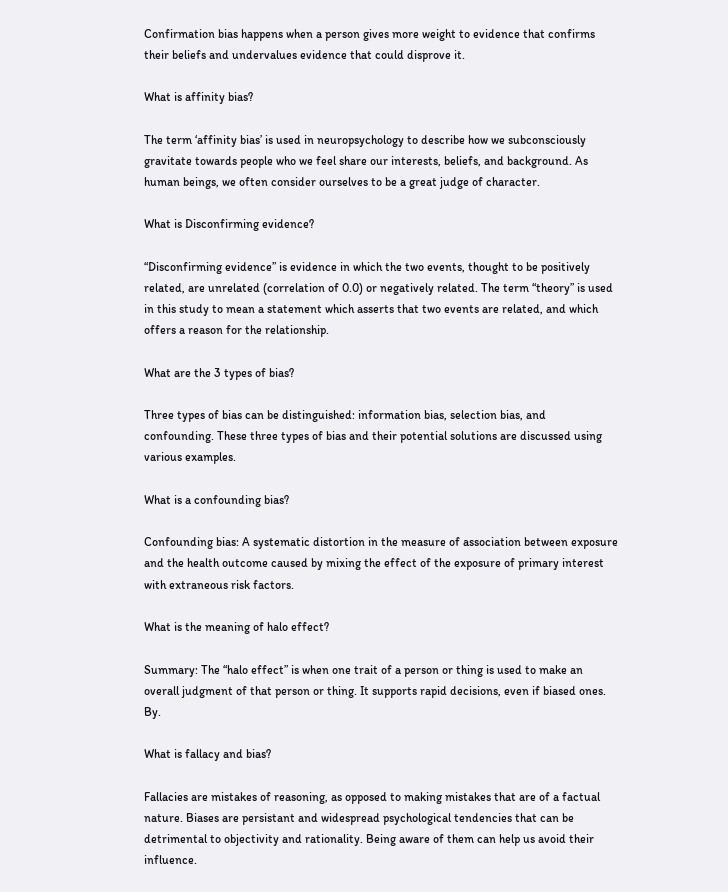Confirmation bias happens when a person gives more weight to evidence that confirms their beliefs and undervalues evidence that could disprove it.

What is affinity bias?

The term ‘affinity bias’ is used in neuropsychology to describe how we subconsciously gravitate towards people who we feel share our interests, beliefs, and background. As human beings, we often consider ourselves to be a great judge of character.

What is Disconfirming evidence?

“Disconfirming evidence” is evidence in which the two events, thought to be positively related, are unrelated (correlation of 0.0) or negatively related. The term “theory” is used in this study to mean a statement which asserts that two events are related, and which offers a reason for the relationship.

What are the 3 types of bias?

Three types of bias can be distinguished: information bias, selection bias, and confounding. These three types of bias and their potential solutions are discussed using various examples.

What is a confounding bias?

Confounding bias: A systematic distortion in the measure of association between exposure and the health outcome caused by mixing the effect of the exposure of primary interest with extraneous risk factors.

What is the meaning of halo effect?

Summary: The “halo effect” is when one trait of a person or thing is used to make an overall judgment of that person or thing. It supports rapid decisions, even if biased ones. By.

What is fallacy and bias?

Fallacies are mistakes of reasoning, as opposed to making mistakes that are of a factual nature. Biases are persistant and widespread psychological tendencies that can be detrimental to objectivity and rationality. Being aware of them can help us avoid their influence.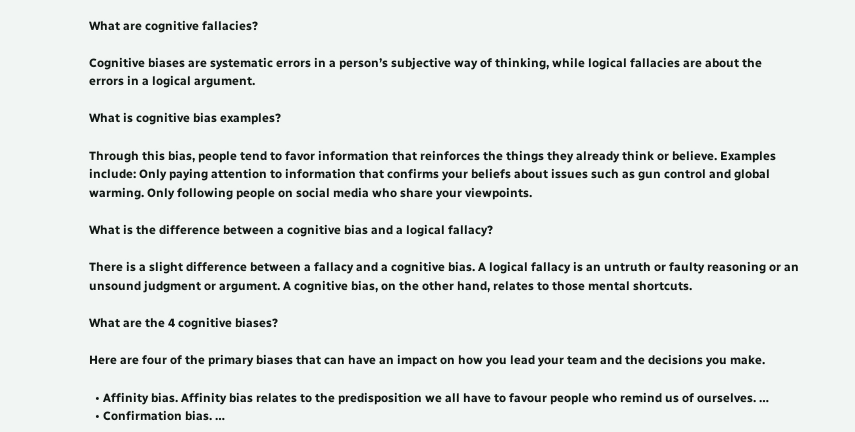What are cognitive fallacies?

Cognitive biases are systematic errors in a person’s subjective way of thinking, while logical fallacies are about the errors in a logical argument.

What is cognitive bias examples?

Through this bias, people tend to favor information that reinforces the things they already think or believe. Examples include: Only paying attention to information that confirms your beliefs about issues such as gun control and global warming. Only following people on social media who share your viewpoints.

What is the difference between a cognitive bias and a logical fallacy?

There is a slight difference between a fallacy and a cognitive bias. A logical fallacy is an untruth or faulty reasoning or an unsound judgment or argument. A cognitive bias, on the other hand, relates to those mental shortcuts.

What are the 4 cognitive biases?

Here are four of the primary biases that can have an impact on how you lead your team and the decisions you make.

  • Affinity bias. Affinity bias relates to the predisposition we all have to favour people who remind us of ourselves. …
  • Confirmation bias. …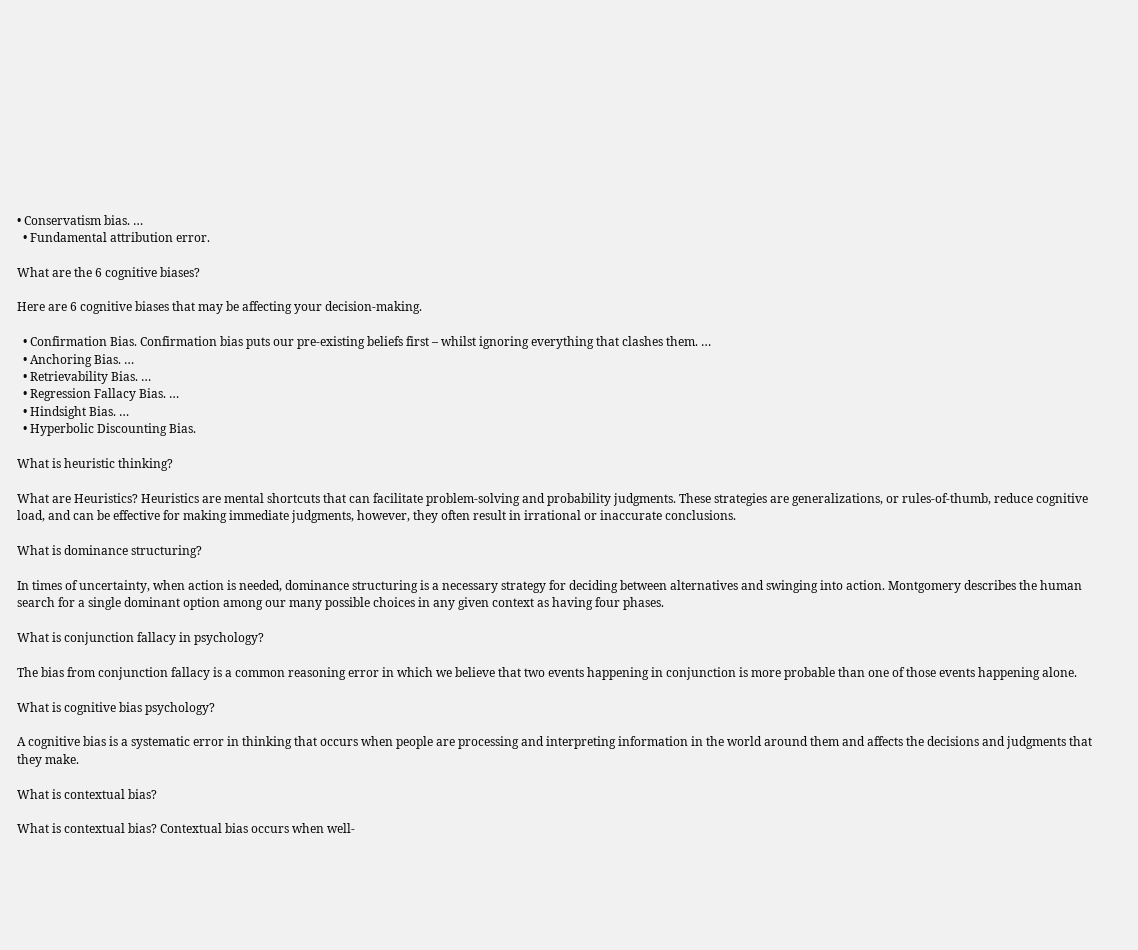• Conservatism bias. …
  • Fundamental attribution error.

What are the 6 cognitive biases?

Here are 6 cognitive biases that may be affecting your decision-making.

  • Confirmation Bias. Confirmation bias puts our pre-existing beliefs first – whilst ignoring everything that clashes them. …
  • Anchoring Bias. …
  • Retrievability Bias. …
  • Regression Fallacy Bias. …
  • Hindsight Bias. …
  • Hyperbolic Discounting Bias.

What is heuristic thinking?

What are Heuristics? Heuristics are mental shortcuts that can facilitate problem-solving and probability judgments. These strategies are generalizations, or rules-of-thumb, reduce cognitive load, and can be effective for making immediate judgments, however, they often result in irrational or inaccurate conclusions.

What is dominance structuring?

In times of uncertainty, when action is needed, dominance structuring is a necessary strategy for deciding between alternatives and swinging into action. Montgomery describes the human search for a single dominant option among our many possible choices in any given context as having four phases.

What is conjunction fallacy in psychology?

The bias from conjunction fallacy is a common reasoning error in which we believe that two events happening in conjunction is more probable than one of those events happening alone.

What is cognitive bias psychology?

A cognitive bias is a systematic error in thinking that occurs when people are processing and interpreting information in the world around them and affects the decisions and judgments that they make.

What is contextual bias?

What is contextual bias? Contextual bias occurs when well-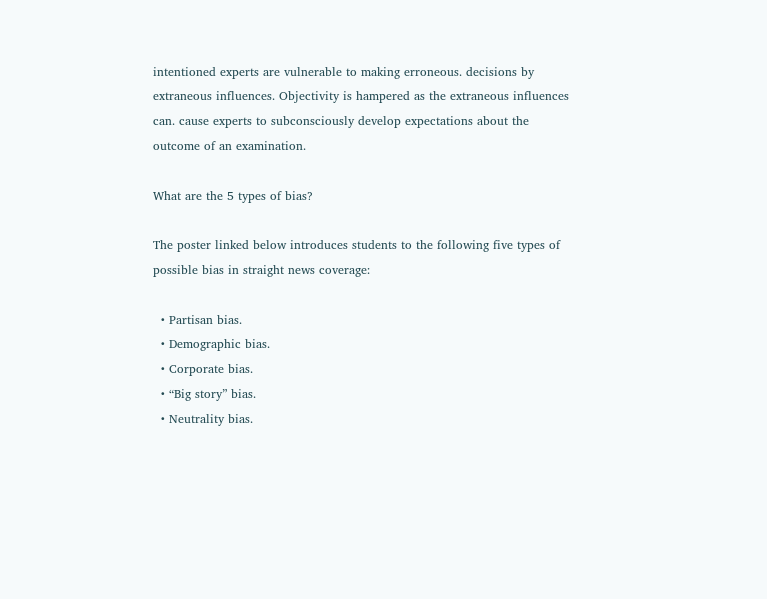intentioned experts are vulnerable to making erroneous. decisions by extraneous influences. Objectivity is hampered as the extraneous influences can. cause experts to subconsciously develop expectations about the outcome of an examination.

What are the 5 types of bias?

The poster linked below introduces students to the following five types of possible bias in straight news coverage:

  • Partisan bias.
  • Demographic bias.
  • Corporate bias.
  • “Big story” bias.
  • Neutrality bias.